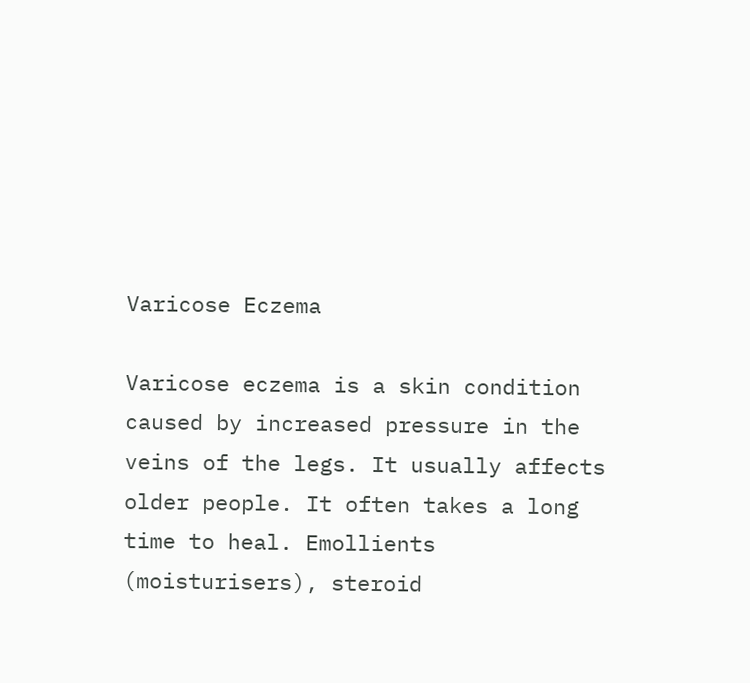Varicose Eczema

Varicose eczema is a skin condition caused by increased pressure in the veins of the legs. It usually affects older people. It often takes a long time to heal. Emollients (moisturisers), steroid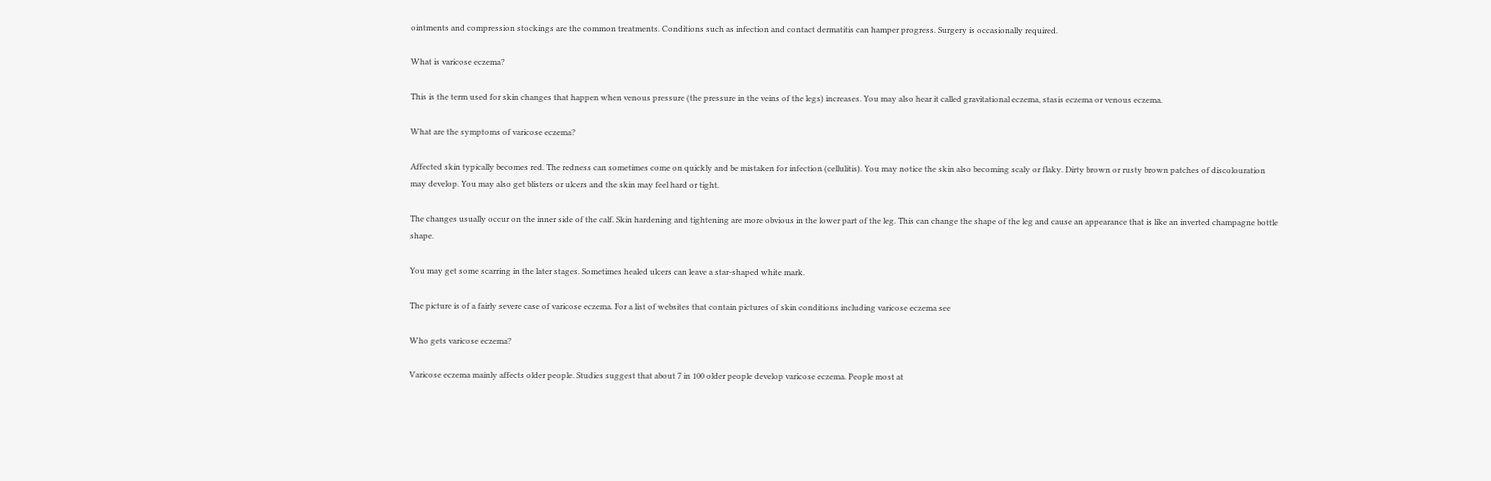ointments and compression stockings are the common treatments. Conditions such as infection and contact dermatitis can hamper progress. Surgery is occasionally required.

What is varicose eczema?

This is the term used for skin changes that happen when venous pressure (the pressure in the veins of the legs) increases. You may also hear it called gravitational eczema, stasis eczema or venous eczema.

What are the symptoms of varicose eczema?

Affected skin typically becomes red. The redness can sometimes come on quickly and be mistaken for infection (cellulitis). You may notice the skin also becoming scaly or flaky. Dirty brown or rusty brown patches of discolouration may develop. You may also get blisters or ulcers and the skin may feel hard or tight.

The changes usually occur on the inner side of the calf. Skin hardening and tightening are more obvious in the lower part of the leg. This can change the shape of the leg and cause an appearance that is like an inverted champagne bottle shape.

You may get some scarring in the later stages. Sometimes healed ulcers can leave a star-shaped white mark.

The picture is of a fairly severe case of varicose eczema. For a list of websites that contain pictures of skin conditions including varicose eczema see

Who gets varicose eczema?

Varicose eczema mainly affects older people. Studies suggest that about 7 in 100 older people develop varicose eczema. People most at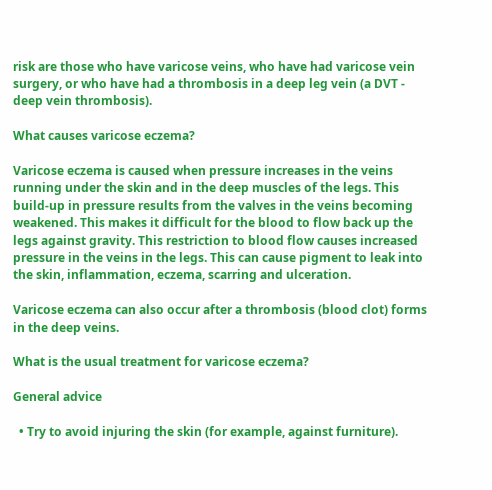risk are those who have varicose veins, who have had varicose vein surgery, or who have had a thrombosis in a deep leg vein (a DVT - deep vein thrombosis).

What causes varicose eczema?

Varicose eczema is caused when pressure increases in the veins running under the skin and in the deep muscles of the legs. This build-up in pressure results from the valves in the veins becoming weakened. This makes it difficult for the blood to flow back up the legs against gravity. This restriction to blood flow causes increased pressure in the veins in the legs. This can cause pigment to leak into the skin, inflammation, eczema, scarring and ulceration.

Varicose eczema can also occur after a thrombosis (blood clot) forms in the deep veins.

What is the usual treatment for varicose eczema?

General advice

  • Try to avoid injuring the skin (for example, against furniture).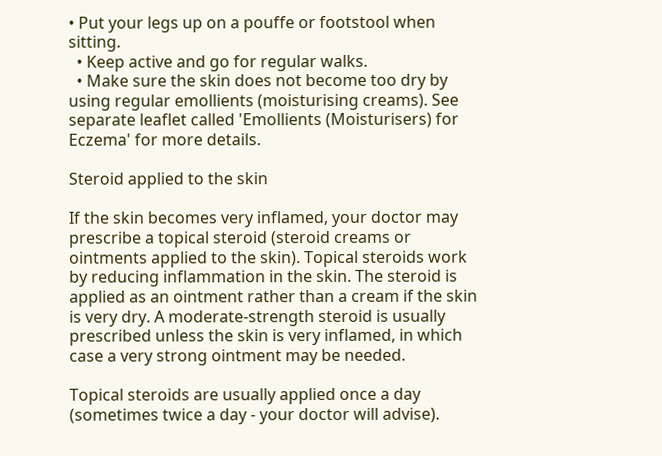• Put your legs up on a pouffe or footstool when sitting.
  • Keep active and go for regular walks.
  • Make sure the skin does not become too dry by using regular emollients (moisturising creams). See separate leaflet called 'Emollients (Moisturisers) for Eczema' for more details.

Steroid applied to the skin

If the skin becomes very inflamed, your doctor may prescribe a topical steroid (steroid creams or ointments applied to the skin). Topical steroids work by reducing inflammation in the skin. The steroid is applied as an ointment rather than a cream if the skin is very dry. A moderate-strength steroid is usually prescribed unless the skin is very inflamed, in which case a very strong ointment may be needed.

Topical steroids are usually applied once a day (sometimes twice a day - your doctor will advise).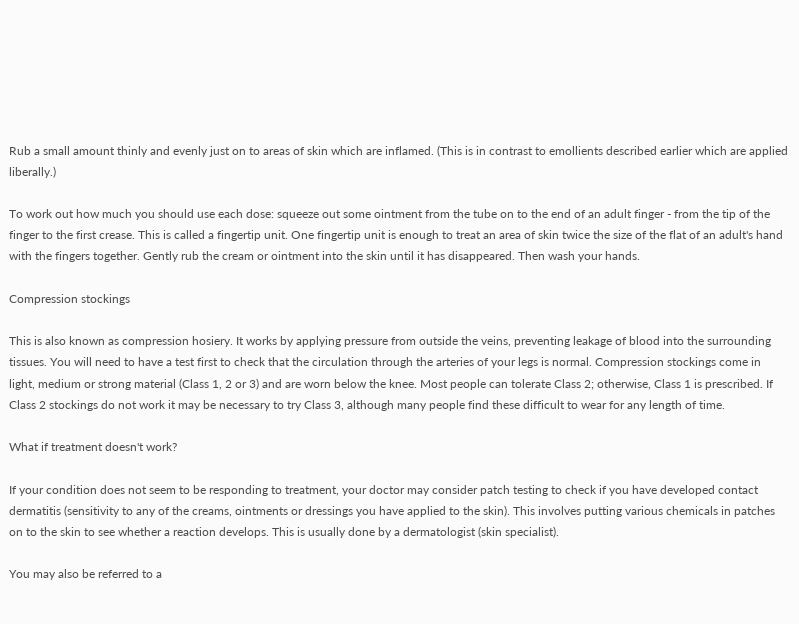Rub a small amount thinly and evenly just on to areas of skin which are inflamed. (This is in contrast to emollients described earlier which are applied liberally.)

To work out how much you should use each dose: squeeze out some ointment from the tube on to the end of an adult finger - from the tip of the finger to the first crease. This is called a fingertip unit. One fingertip unit is enough to treat an area of skin twice the size of the flat of an adult's hand with the fingers together. Gently rub the cream or ointment into the skin until it has disappeared. Then wash your hands.

Compression stockings

This is also known as compression hosiery. It works by applying pressure from outside the veins, preventing leakage of blood into the surrounding tissues. You will need to have a test first to check that the circulation through the arteries of your legs is normal. Compression stockings come in light, medium or strong material (Class 1, 2 or 3) and are worn below the knee. Most people can tolerate Class 2; otherwise, Class 1 is prescribed. If Class 2 stockings do not work it may be necessary to try Class 3, although many people find these difficult to wear for any length of time.

What if treatment doesn't work?

If your condition does not seem to be responding to treatment, your doctor may consider patch testing to check if you have developed contact dermatitis (sensitivity to any of the creams, ointments or dressings you have applied to the skin). This involves putting various chemicals in patches on to the skin to see whether a reaction develops. This is usually done by a dermatologist (skin specialist).

You may also be referred to a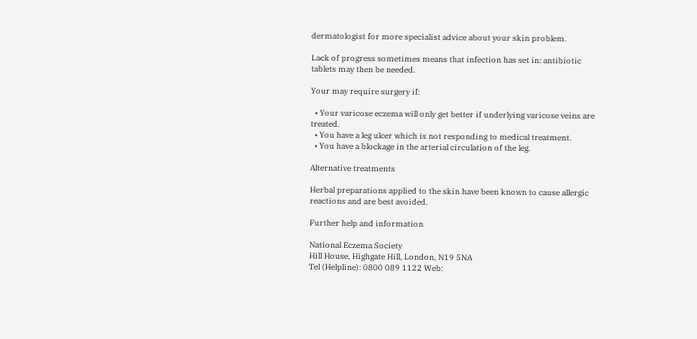dermatologist for more specialist advice about your skin problem.

Lack of progress sometimes means that infection has set in: antibiotic tablets may then be needed.

Your may require surgery if:

  • Your varicose eczema will only get better if underlying varicose veins are treated.
  • You have a leg ulcer which is not responding to medical treatment.
  • You have a blockage in the arterial circulation of the leg.

Alternative treatments

Herbal preparations applied to the skin have been known to cause allergic reactions and are best avoided.

Further help and information

National Eczema Society
Hill House, Highgate Hill, London, N19 5NA
Tel (Helpline): 0800 089 1122 Web: